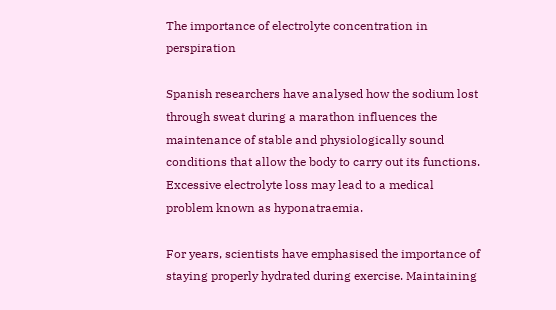The importance of electrolyte concentration in perspiration

Spanish researchers have analysed how the sodium lost through sweat during a marathon influences the maintenance of stable and physiologically sound conditions that allow the body to carry out its functions. Excessive electrolyte loss may lead to a medical problem known as hyponatraemia.

For years, scientists have emphasised the importance of staying properly hydrated during exercise. Maintaining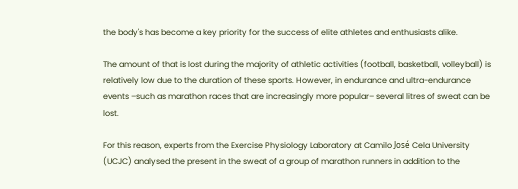the body's has become a key priority for the success of elite athletes and enthusiasts alike.

The amount of that is lost during the majority of athletic activities (football, basketball, volleyball) is relatively low due to the duration of these sports. However, in endurance and ultra-endurance events –such as marathon races that are increasingly more popular– several litres of sweat can be lost.

For this reason, experts from the Exercise Physiology Laboratory at Camilo José Cela University (UCJC) analysed the present in the sweat of a group of marathon runners in addition to the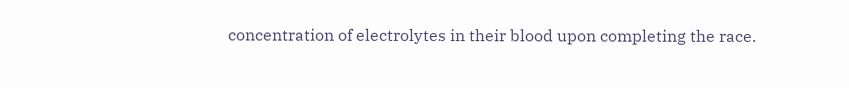concentration of electrolytes in their blood upon completing the race.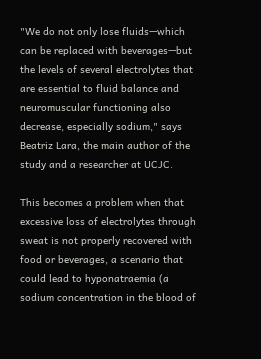"We do not only lose fluids—which can be replaced with beverages—but the levels of several electrolytes that are essential to fluid balance and neuromuscular functioning also decrease, especially sodium," says Beatriz Lara, the main author of the study and a researcher at UCJC.

This becomes a problem when that excessive loss of electrolytes through sweat is not properly recovered with food or beverages, a scenario that could lead to hyponatraemia (a sodium concentration in the blood of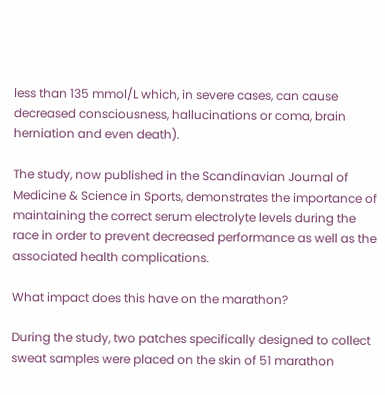less than 135 mmol/L which, in severe cases, can cause decreased consciousness, hallucinations or coma, brain herniation and even death).

The study, now published in the Scandinavian Journal of Medicine & Science in Sports, demonstrates the importance of maintaining the correct serum electrolyte levels during the race in order to prevent decreased performance as well as the associated health complications.

What impact does this have on the marathon?

During the study, two patches specifically designed to collect sweat samples were placed on the skin of 51 marathon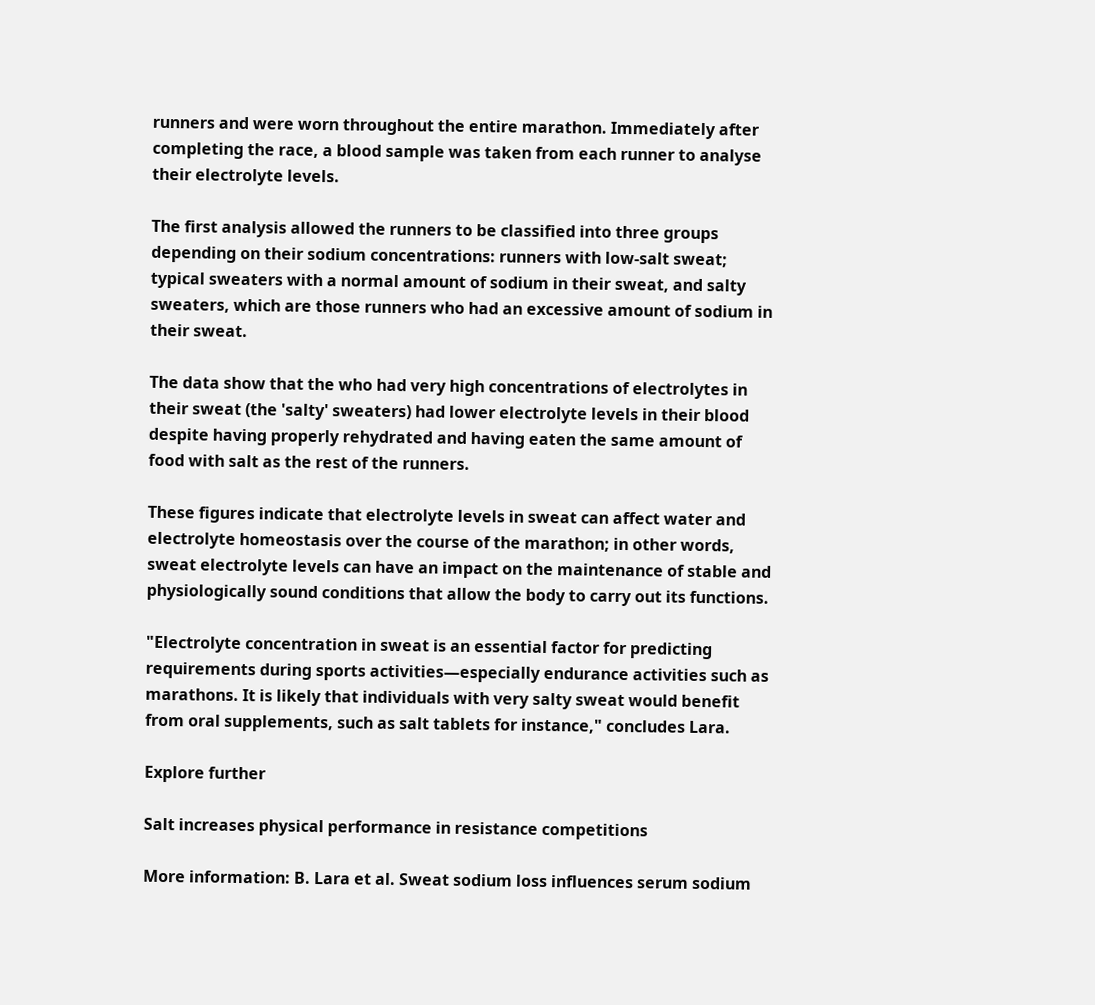runners and were worn throughout the entire marathon. Immediately after completing the race, a blood sample was taken from each runner to analyse their electrolyte levels.

The first analysis allowed the runners to be classified into three groups depending on their sodium concentrations: runners with low-salt sweat; typical sweaters with a normal amount of sodium in their sweat, and salty sweaters, which are those runners who had an excessive amount of sodium in their sweat.

The data show that the who had very high concentrations of electrolytes in their sweat (the 'salty' sweaters) had lower electrolyte levels in their blood despite having properly rehydrated and having eaten the same amount of food with salt as the rest of the runners.

These figures indicate that electrolyte levels in sweat can affect water and electrolyte homeostasis over the course of the marathon; in other words, sweat electrolyte levels can have an impact on the maintenance of stable and physiologically sound conditions that allow the body to carry out its functions.

"Electrolyte concentration in sweat is an essential factor for predicting requirements during sports activities—especially endurance activities such as marathons. It is likely that individuals with very salty sweat would benefit from oral supplements, such as salt tablets for instance," concludes Lara.

Explore further

Salt increases physical performance in resistance competitions

More information: B. Lara et al. Sweat sodium loss influences serum sodium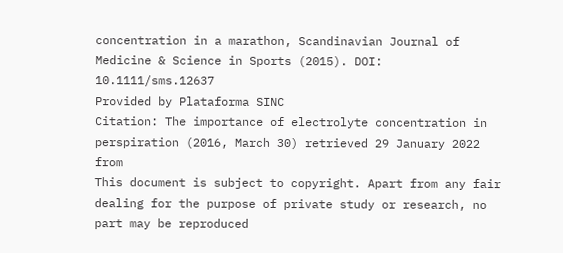concentration in a marathon, Scandinavian Journal of Medicine & Science in Sports (2015). DOI: 10.1111/sms.12637
Provided by Plataforma SINC
Citation: The importance of electrolyte concentration in perspiration (2016, March 30) retrieved 29 January 2022 from
This document is subject to copyright. Apart from any fair dealing for the purpose of private study or research, no part may be reproduced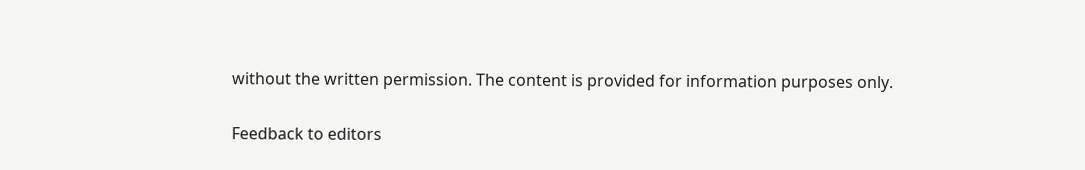without the written permission. The content is provided for information purposes only.

Feedback to editors